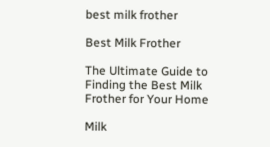best milk frother

Best Milk Frother

The Ultimate Guide to Finding the Best Milk Frother for Your Home

Milk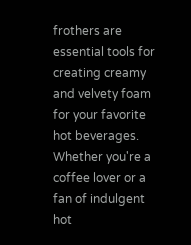frothers are essential tools for creating creamy and velvety foam for your favorite hot beverages. Whether you're a coffee lover or a fan of indulgent hot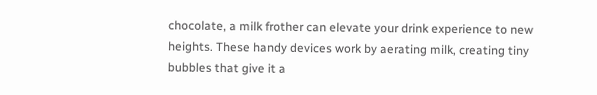chocolate, a milk frother can elevate your drink experience to new heights. These handy devices work by aerating milk, creating tiny bubbles that give it a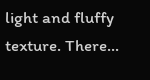light and fluffy texture. There...